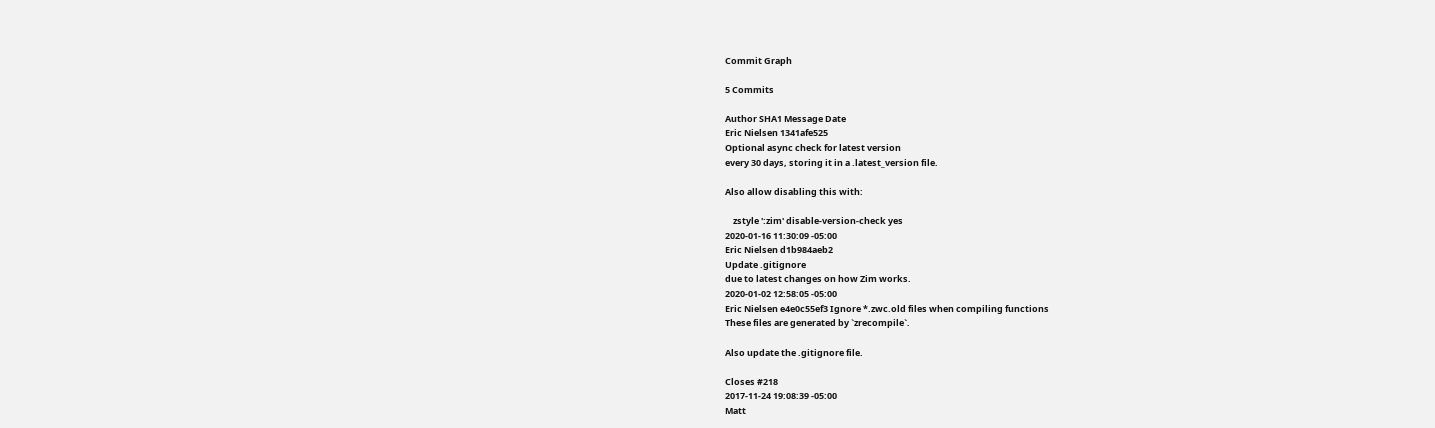Commit Graph

5 Commits

Author SHA1 Message Date
Eric Nielsen 1341afe525
Optional async check for latest version
every 30 days, storing it in a .latest_version file.

Also allow disabling this with:

    zstyle ':zim' disable-version-check yes
2020-01-16 11:30:09 -05:00
Eric Nielsen d1b984aeb2
Update .gitignore
due to latest changes on how Zim works.
2020-01-02 12:58:05 -05:00
Eric Nielsen e4e0c55ef3 Ignore *.zwc.old files when compiling functions
These files are generated by `zrecompile`.

Also update the .gitignore file.

Closes #218
2017-11-24 19:08:39 -05:00
Matt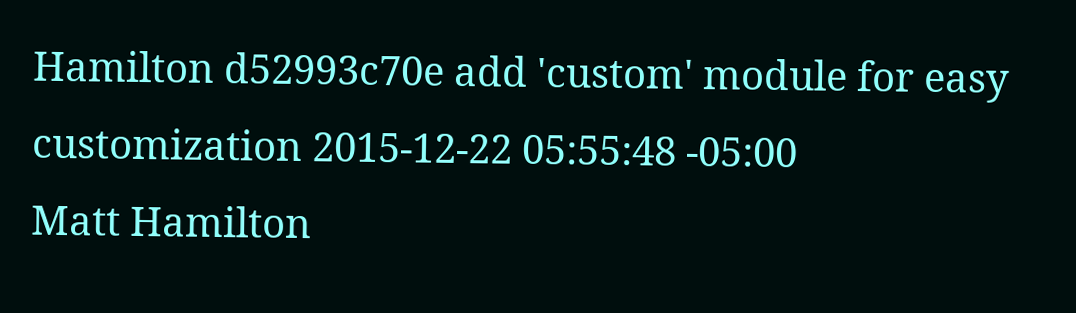Hamilton d52993c70e add 'custom' module for easy customization 2015-12-22 05:55:48 -05:00
Matt Hamilton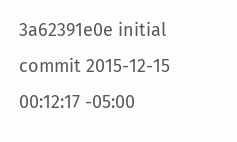3a62391e0e initial commit 2015-12-15 00:12:17 -05:00